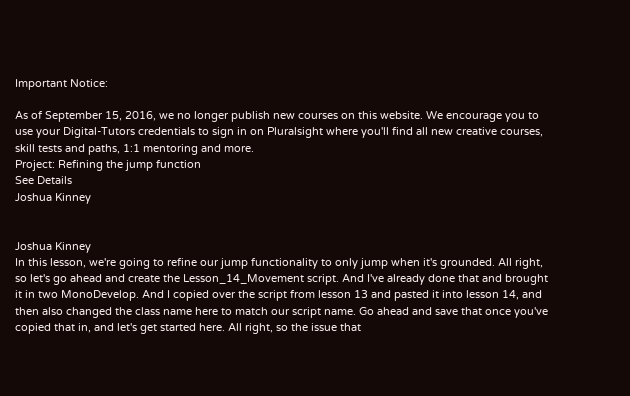Important Notice:

As of September 15, 2016, we no longer publish new courses on this website. We encourage you to use your Digital-Tutors credentials to sign in on Pluralsight where you'll find all new creative courses, skill tests and paths, 1:1 mentoring and more.
Project: Refining the jump function
See Details
Joshua Kinney


Joshua Kinney
In this lesson, we're going to refine our jump functionality to only jump when it's grounded. All right, so let's go ahead and create the Lesson_14_Movement script. And I've already done that and brought it in two MonoDevelop. And I copied over the script from lesson 13 and pasted it into lesson 14, and then also changed the class name here to match our script name. Go ahead and save that once you've copied that in, and let's get started here. All right, so the issue that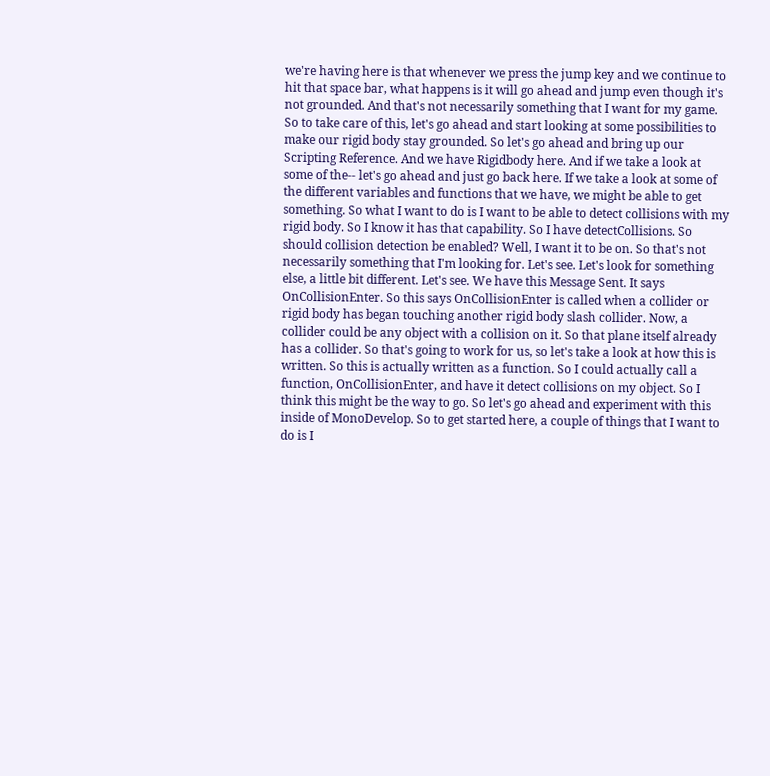we're having here is that whenever we press the jump key and we continue to hit that space bar, what happens is it will go ahead and jump even though it's not grounded. And that's not necessarily something that I want for my game. So to take care of this, let's go ahead and start looking at some possibilities to make our rigid body stay grounded. So let's go ahead and bring up our Scripting Reference. And we have Rigidbody here. And if we take a look at some of the-- let's go ahead and just go back here. If we take a look at some of the different variables and functions that we have, we might be able to get something. So what I want to do is I want to be able to detect collisions with my rigid body. So I know it has that capability. So I have detectCollisions. So should collision detection be enabled? Well, I want it to be on. So that's not necessarily something that I'm looking for. Let's see. Let's look for something else, a little bit different. Let's see. We have this Message Sent. It says OnCollisionEnter. So this says OnCollisionEnter is called when a collider or rigid body has began touching another rigid body slash collider. Now, a collider could be any object with a collision on it. So that plane itself already has a collider. So that's going to work for us, so let's take a look at how this is written. So this is actually written as a function. So I could actually call a function, OnCollisionEnter, and have it detect collisions on my object. So I think this might be the way to go. So let's go ahead and experiment with this inside of MonoDevelop. So to get started here, a couple of things that I want to do is I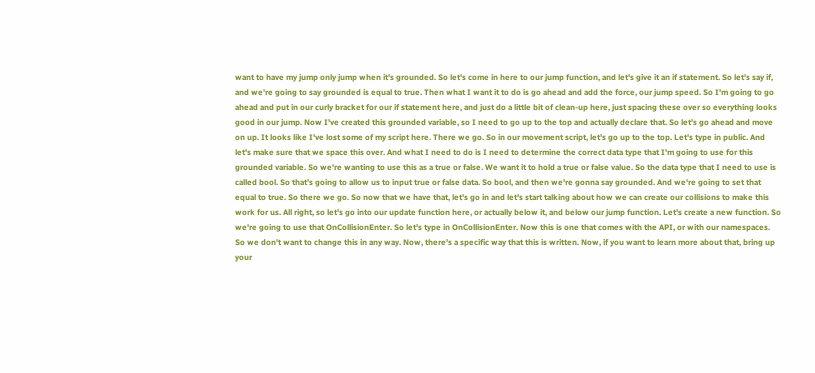want to have my jump only jump when it's grounded. So let's come in here to our jump function, and let's give it an if statement. So let's say if, and we're going to say grounded is equal to true. Then what I want it to do is go ahead and add the force, our jump speed. So I'm going to go ahead and put in our curly bracket for our if statement here, and just do a little bit of clean-up here, just spacing these over so everything looks good in our jump. Now I've created this grounded variable, so I need to go up to the top and actually declare that. So let's go ahead and move on up. It looks like I've lost some of my script here. There we go. So in our movement script, let's go up to the top. Let's type in public. And let's make sure that we space this over. And what I need to do is I need to determine the correct data type that I'm going to use for this grounded variable. So we're wanting to use this as a true or false. We want it to hold a true or false value. So the data type that I need to use is called bool. So that's going to allow us to input true or false data. So bool, and then we're gonna say grounded. And we're going to set that equal to true. So there we go. So now that we have that, let's go in and let's start talking about how we can create our collisions to make this work for us. All right, so let's go into our update function here, or actually below it, and below our jump function. Let's create a new function. So we're going to use that OnCollisionEnter. So let's type in OnCollisionEnter. Now this is one that comes with the API, or with our namespaces. So we don't want to change this in any way. Now, there's a specific way that this is written. Now, if you want to learn more about that, bring up your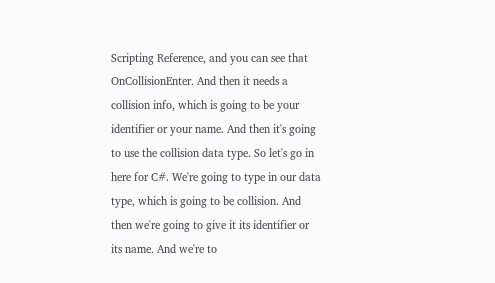Scripting Reference, and you can see that OnCollisionEnter. And then it needs a collision info, which is going to be your identifier or your name. And then it's going to use the collision data type. So let's go in here for C#. We're going to type in our data type, which is going to be collision. And then we're going to give it its identifier or its name. And we're to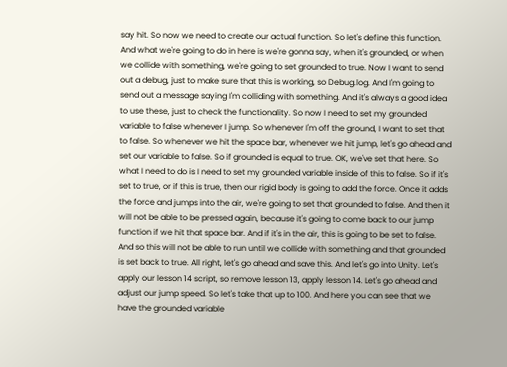say hit. So now we need to create our actual function. So let's define this function. And what we're going to do in here is we're gonna say, when it's grounded, or when we collide with something, we're going to set grounded to true. Now I want to send out a debug, just to make sure that this is working, so Debug.log. And I'm going to send out a message saying I'm colliding with something. And it's always a good idea to use these, just to check the functionality. So now I need to set my grounded variable to false whenever I jump. So whenever I'm off the ground, I want to set that to false. So whenever we hit the space bar, whenever we hit jump, let's go ahead and set our variable to false. So if grounded is equal to true. OK, we've set that here. So what I need to do is I need to set my grounded variable inside of this to false. So if it's set to true, or if this is true, then our rigid body is going to add the force. Once it adds the force and jumps into the air, we're going to set that grounded to false. And then it will not be able to be pressed again, because it's going to come back to our jump function if we hit that space bar. And if it's in the air, this is going to be set to false. And so this will not be able to run until we collide with something and that grounded is set back to true. All right, let's go ahead and save this. And let's go into Unity. Let's apply our lesson 14 script, so remove lesson 13, apply lesson 14. Let's go ahead and adjust our jump speed. So let's take that up to 100. And here you can see that we have the grounded variable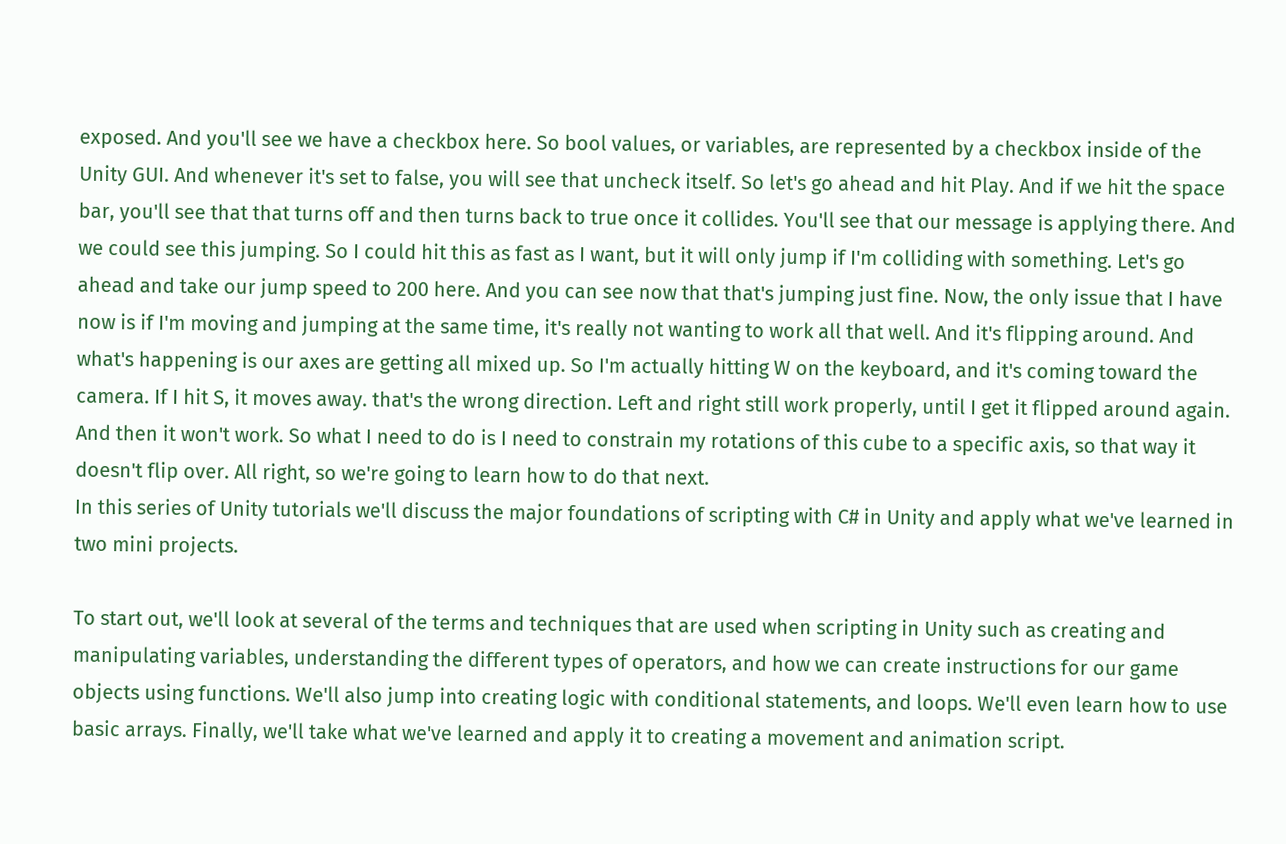exposed. And you'll see we have a checkbox here. So bool values, or variables, are represented by a checkbox inside of the Unity GUI. And whenever it's set to false, you will see that uncheck itself. So let's go ahead and hit Play. And if we hit the space bar, you'll see that that turns off and then turns back to true once it collides. You'll see that our message is applying there. And we could see this jumping. So I could hit this as fast as I want, but it will only jump if I'm colliding with something. Let's go ahead and take our jump speed to 200 here. And you can see now that that's jumping just fine. Now, the only issue that I have now is if I'm moving and jumping at the same time, it's really not wanting to work all that well. And it's flipping around. And what's happening is our axes are getting all mixed up. So I'm actually hitting W on the keyboard, and it's coming toward the camera. If I hit S, it moves away. that's the wrong direction. Left and right still work properly, until I get it flipped around again. And then it won't work. So what I need to do is I need to constrain my rotations of this cube to a specific axis, so that way it doesn't flip over. All right, so we're going to learn how to do that next.
In this series of Unity tutorials we'll discuss the major foundations of scripting with C# in Unity and apply what we've learned in two mini projects.

To start out, we'll look at several of the terms and techniques that are used when scripting in Unity such as creating and manipulating variables, understanding the different types of operators, and how we can create instructions for our game objects using functions. We'll also jump into creating logic with conditional statements, and loops. We'll even learn how to use basic arrays. Finally, we'll take what we've learned and apply it to creating a movement and animation script.